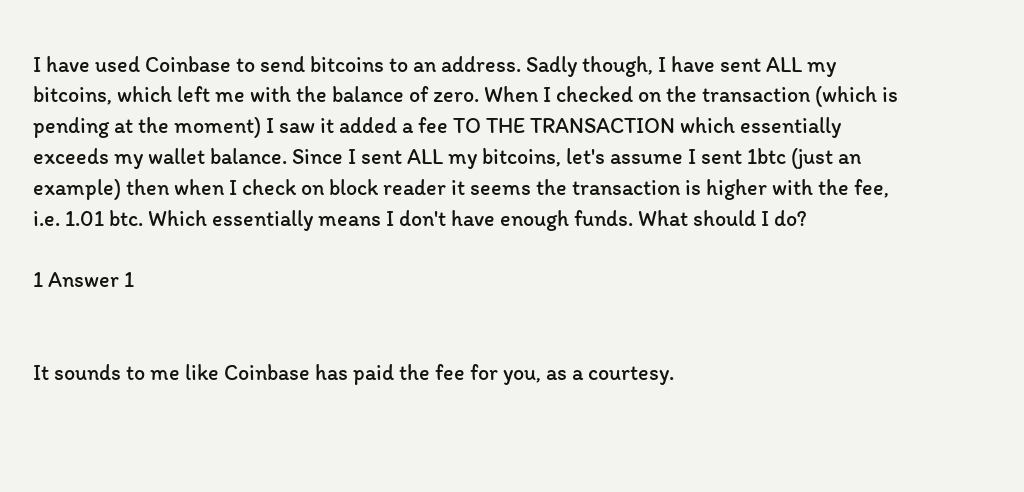I have used Coinbase to send bitcoins to an address. Sadly though, I have sent ALL my bitcoins, which left me with the balance of zero. When I checked on the transaction (which is pending at the moment) I saw it added a fee TO THE TRANSACTION which essentially exceeds my wallet balance. Since I sent ALL my bitcoins, let's assume I sent 1btc (just an example) then when I check on block reader it seems the transaction is higher with the fee, i.e. 1.01 btc. Which essentially means I don't have enough funds. What should I do?

1 Answer 1


It sounds to me like Coinbase has paid the fee for you, as a courtesy.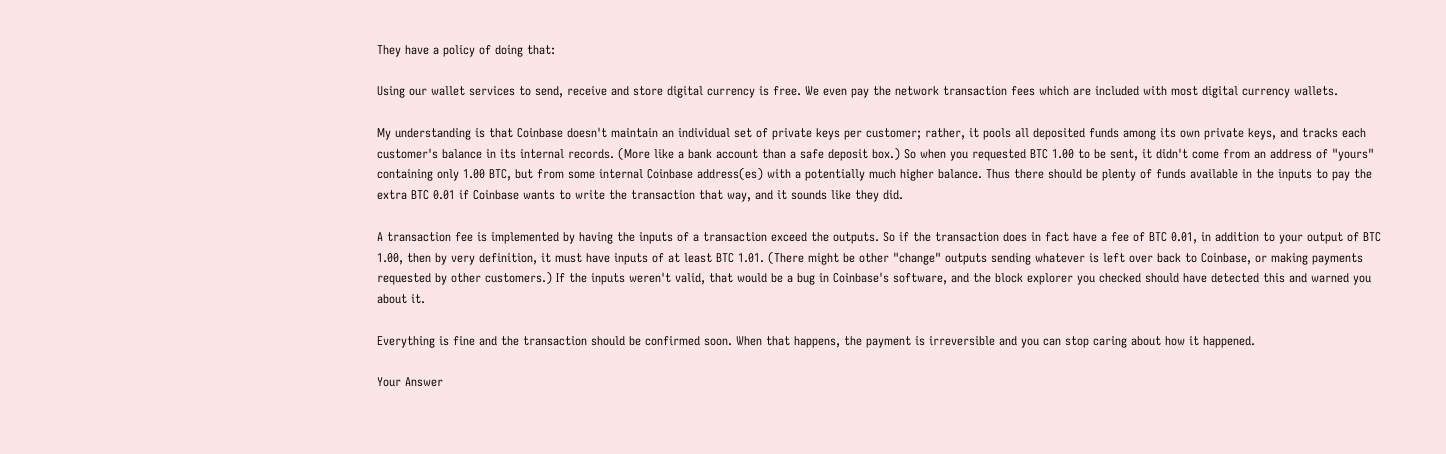They have a policy of doing that:

Using our wallet services to send, receive and store digital currency is free. We even pay the network transaction fees which are included with most digital currency wallets.

My understanding is that Coinbase doesn't maintain an individual set of private keys per customer; rather, it pools all deposited funds among its own private keys, and tracks each customer's balance in its internal records. (More like a bank account than a safe deposit box.) So when you requested BTC 1.00 to be sent, it didn't come from an address of "yours" containing only 1.00 BTC, but from some internal Coinbase address(es) with a potentially much higher balance. Thus there should be plenty of funds available in the inputs to pay the extra BTC 0.01 if Coinbase wants to write the transaction that way, and it sounds like they did.

A transaction fee is implemented by having the inputs of a transaction exceed the outputs. So if the transaction does in fact have a fee of BTC 0.01, in addition to your output of BTC 1.00, then by very definition, it must have inputs of at least BTC 1.01. (There might be other "change" outputs sending whatever is left over back to Coinbase, or making payments requested by other customers.) If the inputs weren't valid, that would be a bug in Coinbase's software, and the block explorer you checked should have detected this and warned you about it.

Everything is fine and the transaction should be confirmed soon. When that happens, the payment is irreversible and you can stop caring about how it happened.

Your Answer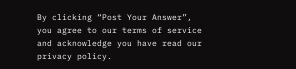By clicking “Post Your Answer”, you agree to our terms of service and acknowledge you have read our privacy policy.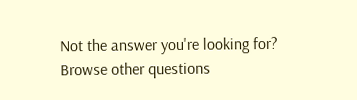Not the answer you're looking for? Browse other questions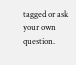tagged or ask your own question.